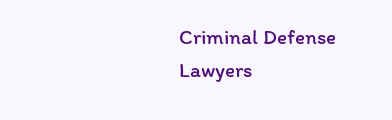Criminal Defense Lawyers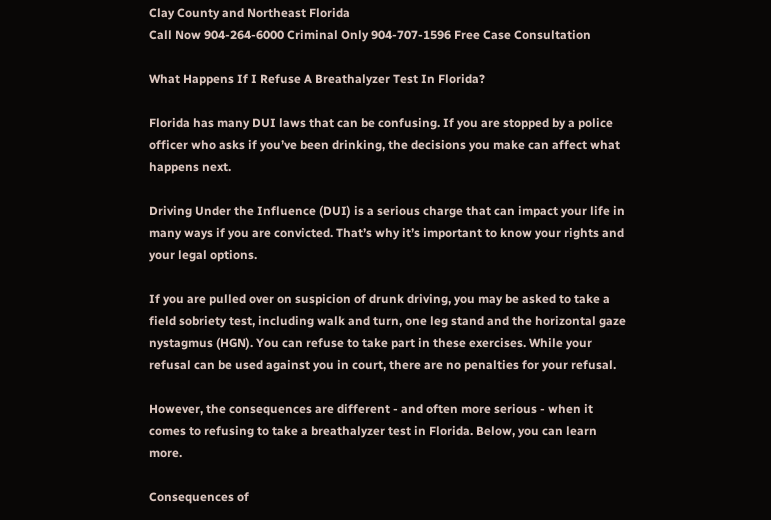Clay County and Northeast Florida
Call Now 904-264-6000 Criminal Only 904-707-1596 Free Case Consultation

What Happens If I Refuse A Breathalyzer Test In Florida?

Florida has many DUI laws that can be confusing. If you are stopped by a police officer who asks if you’ve been drinking, the decisions you make can affect what happens next.

Driving Under the Influence (DUI) is a serious charge that can impact your life in many ways if you are convicted. That’s why it’s important to know your rights and your legal options.

If you are pulled over on suspicion of drunk driving, you may be asked to take a field sobriety test, including walk and turn, one leg stand and the horizontal gaze nystagmus (HGN). You can refuse to take part in these exercises. While your refusal can be used against you in court, there are no penalties for your refusal.

However, the consequences are different - and often more serious - when it comes to refusing to take a breathalyzer test in Florida. Below, you can learn more.

Consequences of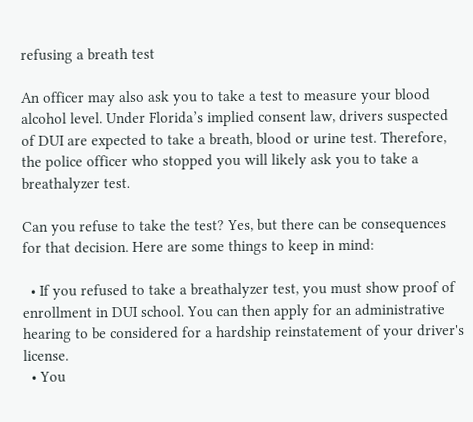refusing a breath test

An officer may also ask you to take a test to measure your blood alcohol level. Under Florida’s implied consent law, drivers suspected of DUI are expected to take a breath, blood or urine test. Therefore, the police officer who stopped you will likely ask you to take a breathalyzer test.

Can you refuse to take the test? Yes, but there can be consequences for that decision. Here are some things to keep in mind:

  • If you refused to take a breathalyzer test, you must show proof of enrollment in DUI school. You can then apply for an administrative hearing to be considered for a hardship reinstatement of your driver's license.
  • You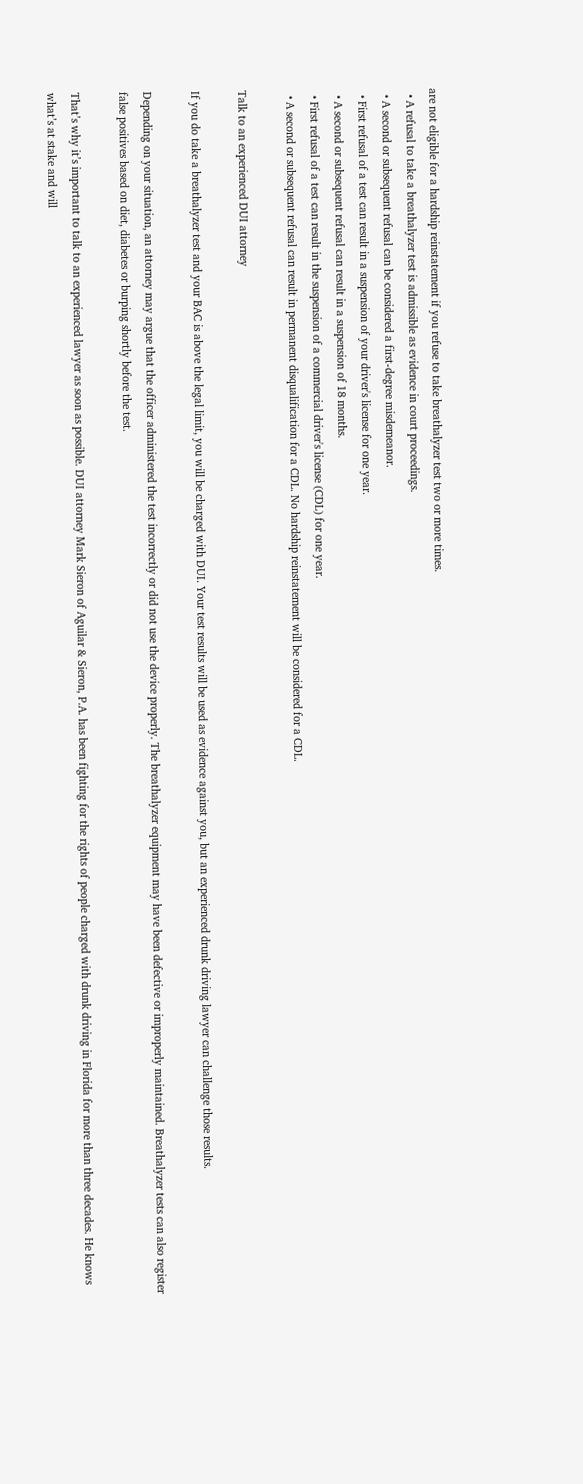are not eligible for a hardship reinstatement if you refuse to take breathalyzer test two or more times.
  • A refusal to take a breathalyzer test is admissible as evidence in court proceedings.
  • A second or subsequent refusal can be considered a first-degree misdemeanor.
  • First refusal of a test can result in a suspension of your driver's license for one year.
  • A second or subsequent refusal can result in a suspension of 18 months.
  • First refusal of a test can result in the suspension of a commercial driver's license (CDL) for one year.
  • A second or subsequent refusal can result in permanent disqualification for a CDL. No hardship reinstatement will be considered for a CDL.

Talk to an experienced DUI attorney

If you do take a breathalyzer test and your BAC is above the legal limit, you will be charged with DUI. Your test results will be used as evidence against you, but an experienced drunk driving lawyer can challenge those results.

Depending on your situation, an attorney may argue that the officer administered the test incorrectly or did not use the device properly. The breathalyzer equipment may have been defective or improperly maintained. Breathalyzer tests can also register false positives based on diet, diabetes or burping shortly before the test.

That’s why it’s important to talk to an experienced lawyer as soon as possible. DUI attorney Mark Sieron of Aguilar & Sieron, P.A. has been fighting for the rights of people charged with drunk driving in Florida for more than three decades. He knows what’s at stake and will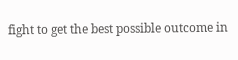fight to get the best possible outcome in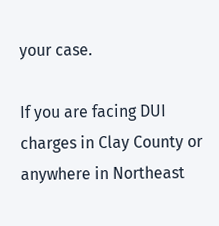your case.

If you are facing DUI charges in Clay County or anywhere in Northeast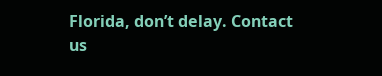Florida, don’t delay. Contact us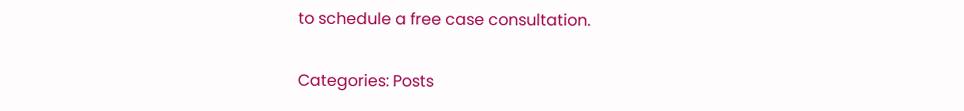to schedule a free case consultation.

Categories: Posts